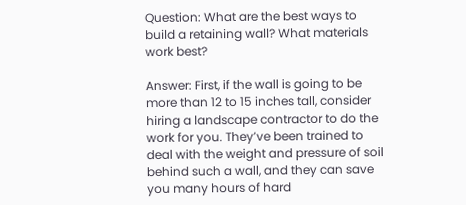Question: What are the best ways to build a retaining wall? What materials work best?

Answer: First, if the wall is going to be more than 12 to 15 inches tall, consider hiring a landscape contractor to do the work for you. They’ve been trained to deal with the weight and pressure of soil behind such a wall, and they can save you many hours of hard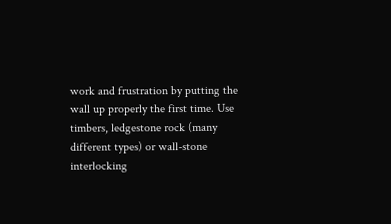work and frustration by putting the wall up properly the first time. Use timbers, ledgestone rock (many different types) or wall-stone interlocking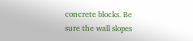concrete blocks. Be sure the wall slopes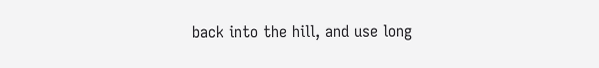back into the hill, and use long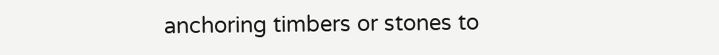anchoring timbers or stones to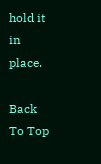hold it in place.

Back To Top